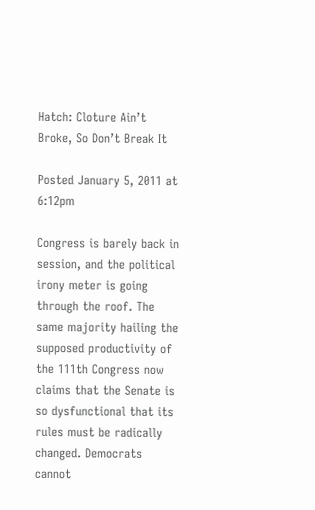Hatch: Cloture Ain’t Broke, So Don’t Break It

Posted January 5, 2011 at 6:12pm

Congress is barely back in session, and the political irony meter is going through the roof. The same majority hailing the supposed productivity of the 111th Congress now claims that the Senate is so dysfunctional that its rules must be radically changed. Democrats cannot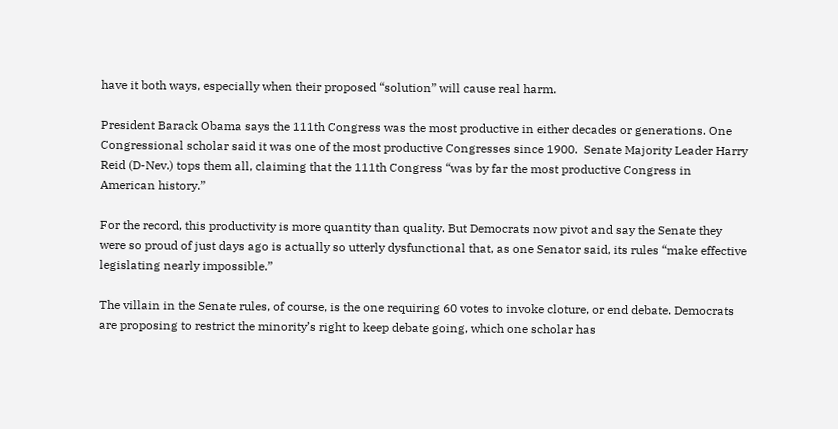have it both ways, especially when their proposed “solution” will cause real harm.

President Barack Obama says the 111th Congress was the most productive in either decades or generations. One Congressional scholar said it was one of the most productive Congresses since 1900.  Senate Majority Leader Harry Reid (D-Nev.) tops them all, claiming that the 111th Congress “was by far the most productive Congress in American history.”

For the record, this productivity is more quantity than quality. But Democrats now pivot and say the Senate they were so proud of just days ago is actually so utterly dysfunctional that, as one Senator said, its rules “make effective legislating nearly impossible.”

The villain in the Senate rules, of course, is the one requiring 60 votes to invoke cloture, or end debate. Democrats are proposing to restrict the minority’s right to keep debate going, which one scholar has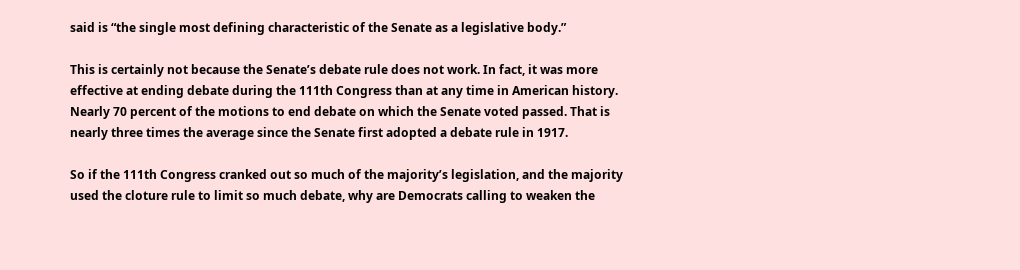said is “the single most defining characteristic of the Senate as a legislative body.”

This is certainly not because the Senate’s debate rule does not work. In fact, it was more effective at ending debate during the 111th Congress than at any time in American history. Nearly 70 percent of the motions to end debate on which the Senate voted passed. That is nearly three times the average since the Senate first adopted a debate rule in 1917.

So if the 111th Congress cranked out so much of the majority’s legislation, and the majority used the cloture rule to limit so much debate, why are Democrats calling to weaken the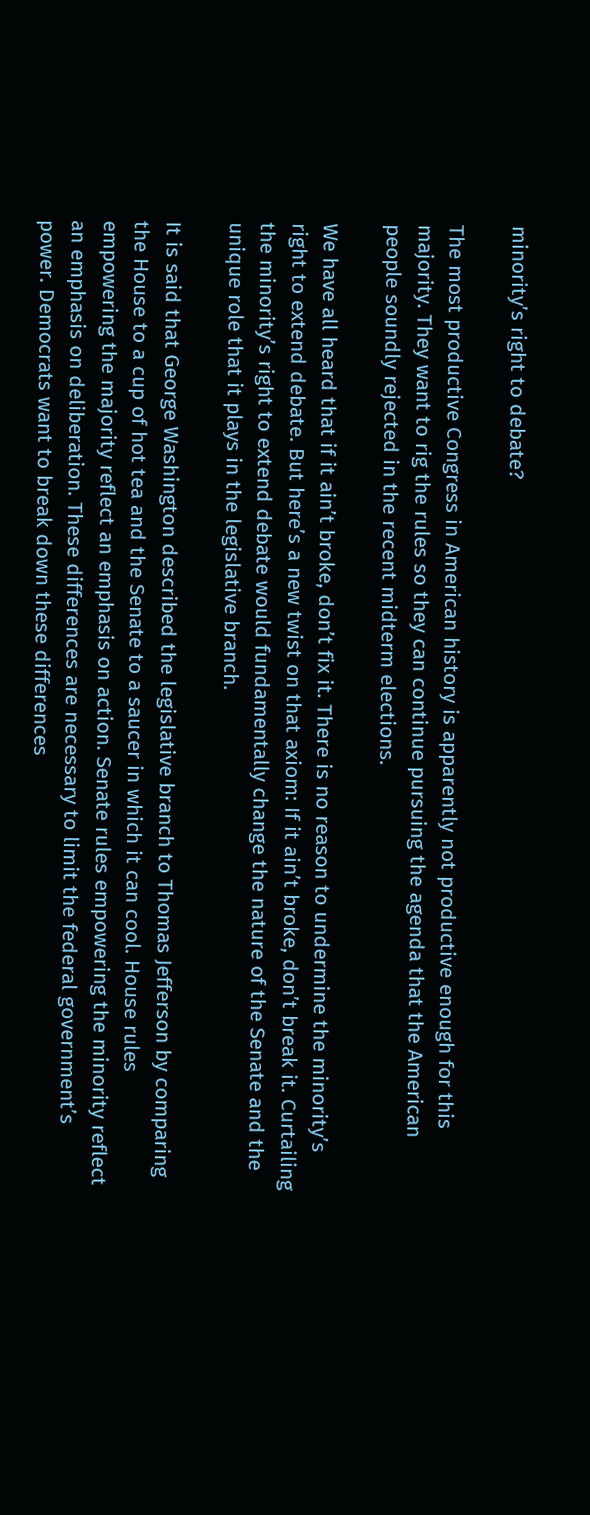minority’s right to debate?

The most productive Congress in American history is apparently not productive enough for this majority. They want to rig the rules so they can continue pursuing the agenda that the American people soundly rejected in the recent midterm elections.

We have all heard that if it ain’t broke, don’t fix it. There is no reason to undermine the minority’s right to extend debate. But here’s a new twist on that axiom: If it ain’t broke, don’t break it. Curtailing the minority’s right to extend debate would fundamentally change the nature of the Senate and the unique role that it plays in the legislative branch.

It is said that George Washington described the legislative branch to Thomas Jefferson by comparing the House to a cup of hot tea and the Senate to a saucer in which it can cool. House rules empowering the majority reflect an emphasis on action. Senate rules empowering the minority reflect an emphasis on deliberation. These differences are necessary to limit the federal government’s power. Democrats want to break down these differences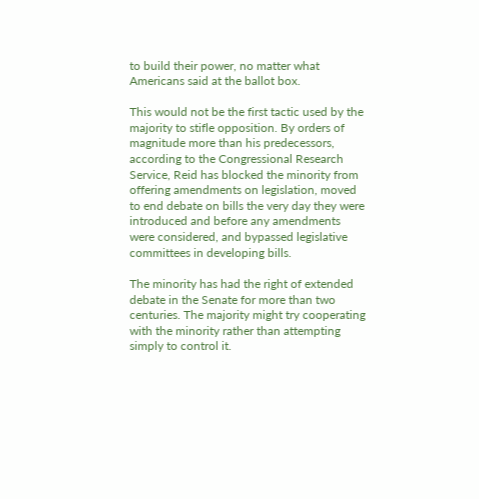to build their power, no matter what Americans said at the ballot box.

This would not be the first tactic used by the majority to stifle opposition. By orders of magnitude more than his predecessors, according to the Congressional Research Service, Reid has blocked the minority from offering amendments on legislation, moved to end debate on bills the very day they were introduced and before any amendments were considered, and bypassed legislative committees in developing bills.

The minority has had the right of extended debate in the Senate for more than two centuries. The majority might try cooperating with the minority rather than attempting simply to control it.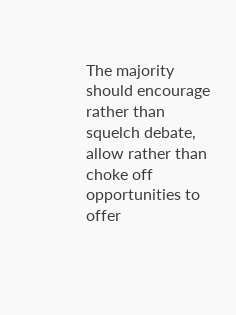The majority should encourage rather than squelch debate, allow rather than choke off opportunities to offer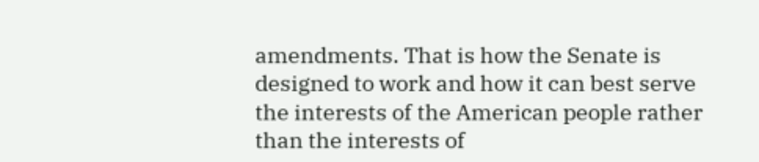amendments. That is how the Senate is designed to work and how it can best serve the interests of the American people rather than the interests of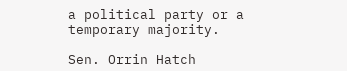a political party or a temporary majority.

Sen. Orrin Hatch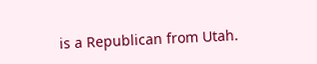is a Republican from Utah.